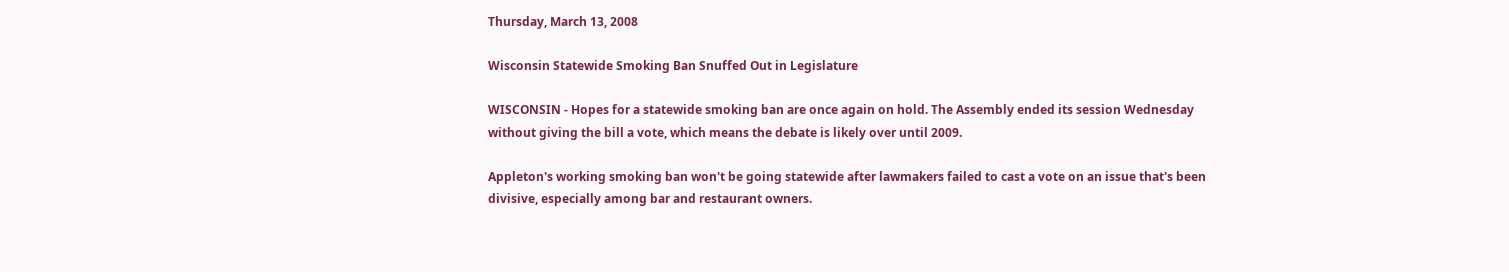Thursday, March 13, 2008

Wisconsin Statewide Smoking Ban Snuffed Out in Legislature

WISCONSIN - Hopes for a statewide smoking ban are once again on hold. The Assembly ended its session Wednesday without giving the bill a vote, which means the debate is likely over until 2009.

Appleton's working smoking ban won't be going statewide after lawmakers failed to cast a vote on an issue that's been divisive, especially among bar and restaurant owners.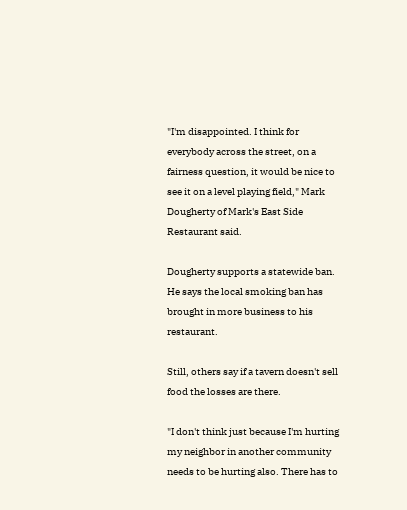"I'm disappointed. I think for everybody across the street, on a fairness question, it would be nice to see it on a level playing field," Mark Dougherty of Mark's East Side Restaurant said.

Dougherty supports a statewide ban. He says the local smoking ban has brought in more business to his restaurant.

Still, others say if a tavern doesn't sell food the losses are there.

"I don't think just because I'm hurting my neighbor in another community needs to be hurting also. There has to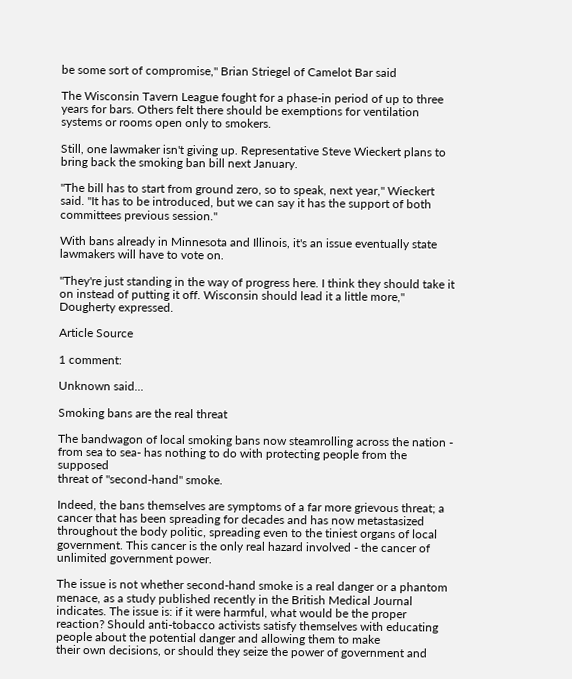be some sort of compromise," Brian Striegel of Camelot Bar said

The Wisconsin Tavern League fought for a phase-in period of up to three years for bars. Others felt there should be exemptions for ventilation systems or rooms open only to smokers.

Still, one lawmaker isn't giving up. Representative Steve Wieckert plans to bring back the smoking ban bill next January.

"The bill has to start from ground zero, so to speak, next year," Wieckert said. "It has to be introduced, but we can say it has the support of both committees previous session."

With bans already in Minnesota and Illinois, it's an issue eventually state lawmakers will have to vote on.

"They're just standing in the way of progress here. I think they should take it on instead of putting it off. Wisconsin should lead it a little more," Dougherty expressed.

Article Source

1 comment:

Unknown said...

Smoking bans are the real threat

The bandwagon of local smoking bans now steamrolling across the nation -
from sea to sea- has nothing to do with protecting people from the supposed
threat of "second-hand" smoke.

Indeed, the bans themselves are symptoms of a far more grievous threat; a
cancer that has been spreading for decades and has now metastasized
throughout the body politic, spreading even to the tiniest organs of local
government. This cancer is the only real hazard involved - the cancer of
unlimited government power.

The issue is not whether second-hand smoke is a real danger or a phantom
menace, as a study published recently in the British Medical Journal
indicates. The issue is: if it were harmful, what would be the proper
reaction? Should anti-tobacco activists satisfy themselves with educating
people about the potential danger and allowing them to make
their own decisions, or should they seize the power of government and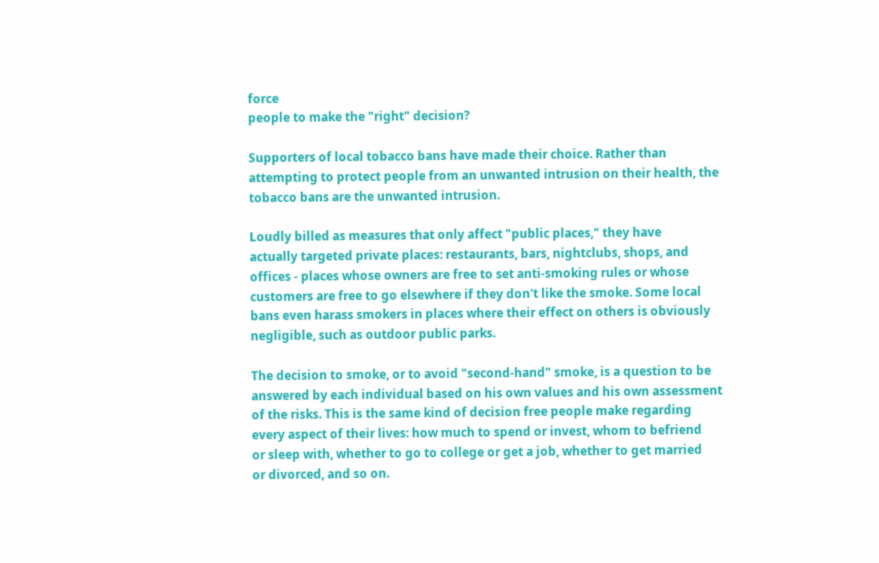force
people to make the "right" decision?

Supporters of local tobacco bans have made their choice. Rather than
attempting to protect people from an unwanted intrusion on their health, the
tobacco bans are the unwanted intrusion.

Loudly billed as measures that only affect "public places," they have
actually targeted private places: restaurants, bars, nightclubs, shops, and
offices - places whose owners are free to set anti-smoking rules or whose
customers are free to go elsewhere if they don't like the smoke. Some local
bans even harass smokers in places where their effect on others is obviously
negligible, such as outdoor public parks.

The decision to smoke, or to avoid "second-hand" smoke, is a question to be
answered by each individual based on his own values and his own assessment
of the risks. This is the same kind of decision free people make regarding
every aspect of their lives: how much to spend or invest, whom to befriend
or sleep with, whether to go to college or get a job, whether to get married
or divorced, and so on.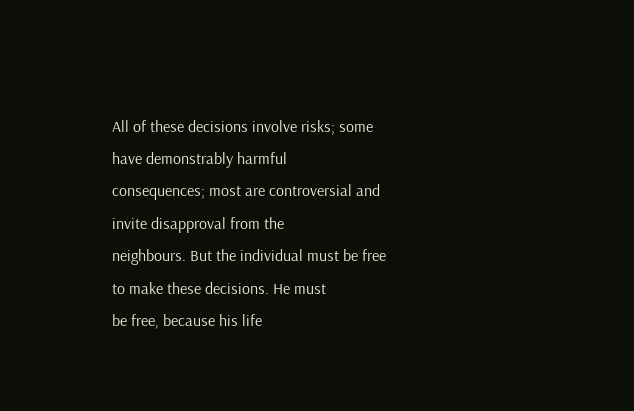All of these decisions involve risks; some have demonstrably harmful
consequences; most are controversial and invite disapproval from the
neighbours. But the individual must be free to make these decisions. He must
be free, because his life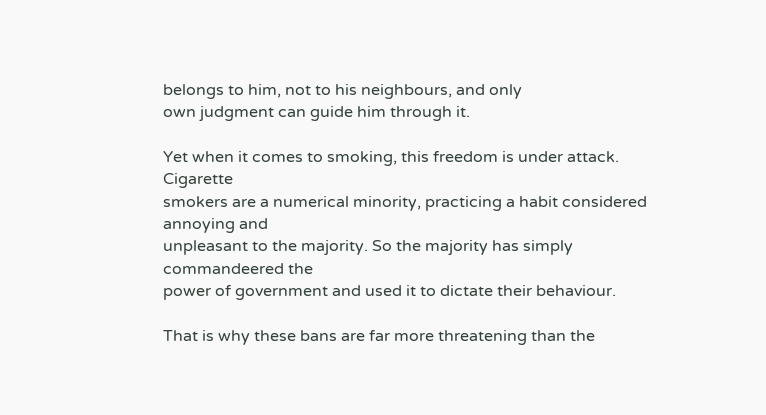belongs to him, not to his neighbours, and only
own judgment can guide him through it.

Yet when it comes to smoking, this freedom is under attack. Cigarette
smokers are a numerical minority, practicing a habit considered annoying and
unpleasant to the majority. So the majority has simply commandeered the
power of government and used it to dictate their behaviour.

That is why these bans are far more threatening than the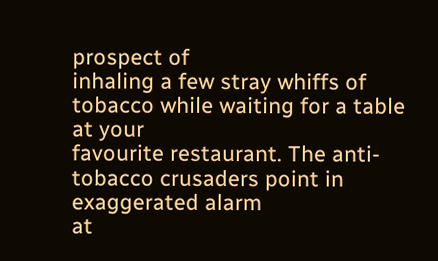prospect of
inhaling a few stray whiffs of tobacco while waiting for a table at your
favourite restaurant. The anti-tobacco crusaders point in exaggerated alarm
at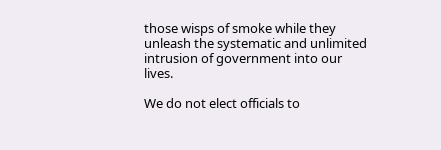those wisps of smoke while they unleash the systematic and unlimited
intrusion of government into our lives.

We do not elect officials to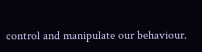control and manipulate our behaviour.